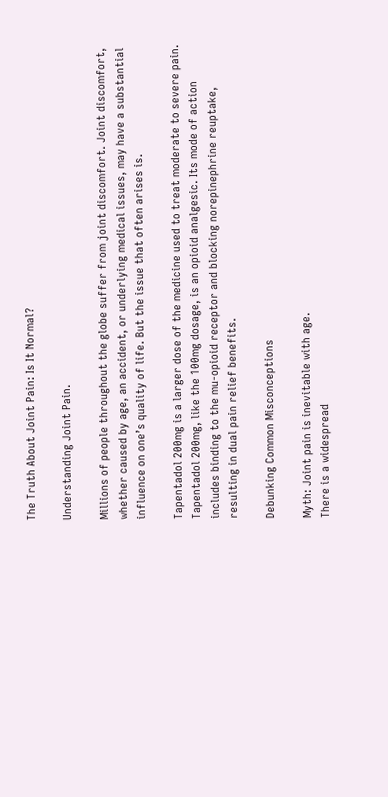The Truth About Joint Pain: Is It Normal?

Understanding Joint Pain.

Millions of people throughout the globe suffer from joint discomfort. Joint discomfort, whether caused by age, an accident, or underlying medical issues, may have a substantial influence on one’s quality of life. But the issue that often arises is.

Tapentadol 200mg is a larger dose of the medicine used to treat moderate to severe pain. Tapentadol 200mg, like the 100mg dosage, is an opioid analgesic. Its mode of action includes binding to the mu-opioid receptor and blocking norepinephrine reuptake, resulting in dual pain relief benefits.

Debunking Common Misconceptions

Myth: Joint pain is inevitable with age.
There is a widespread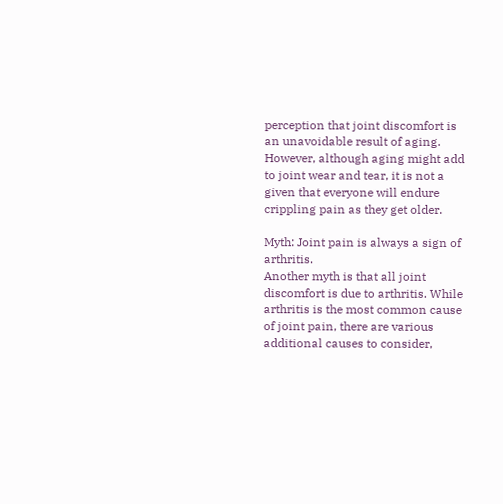perception that joint discomfort is an unavoidable result of aging. However, although aging might add to joint wear and tear, it is not a given that everyone will endure crippling pain as they get older.

Myth: Joint pain is always a sign of arthritis.
Another myth is that all joint discomfort is due to arthritis. While arthritis is the most common cause of joint pain, there are various additional causes to consider,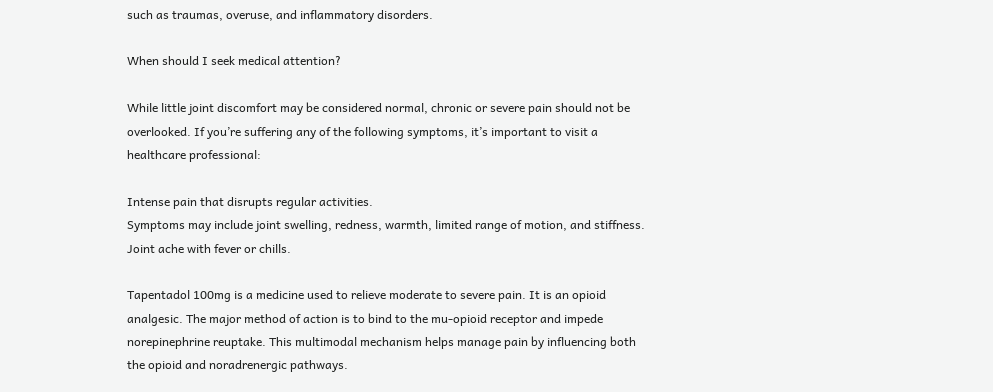such as traumas, overuse, and inflammatory disorders.

When should I seek medical attention?

While little joint discomfort may be considered normal, chronic or severe pain should not be overlooked. If you’re suffering any of the following symptoms, it’s important to visit a healthcare professional:

Intense pain that disrupts regular activities.
Symptoms may include joint swelling, redness, warmth, limited range of motion, and stiffness.
Joint ache with fever or chills.

Tapentadol 100mg is a medicine used to relieve moderate to severe pain. It is an opioid analgesic. The major method of action is to bind to the mu-opioid receptor and impede norepinephrine reuptake. This multimodal mechanism helps manage pain by influencing both the opioid and noradrenergic pathways.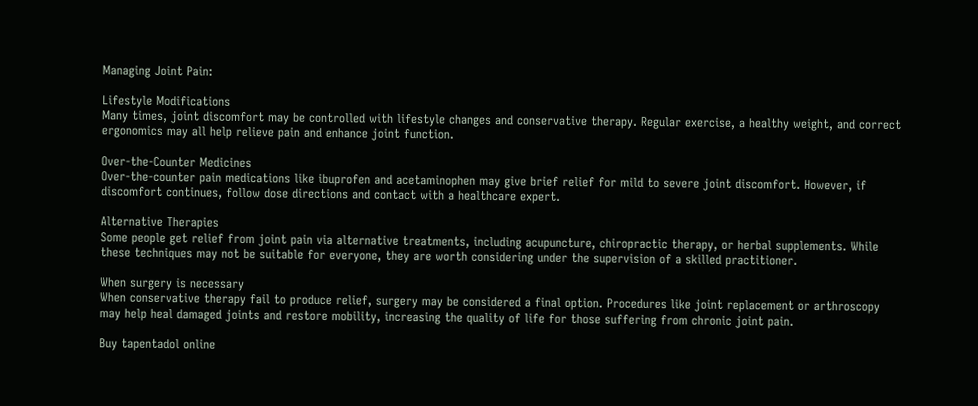Managing Joint Pain:

Lifestyle Modifications
Many times, joint discomfort may be controlled with lifestyle changes and conservative therapy. Regular exercise, a healthy weight, and correct ergonomics may all help relieve pain and enhance joint function.

Over-the-Counter Medicines
Over-the-counter pain medications like ibuprofen and acetaminophen may give brief relief for mild to severe joint discomfort. However, if discomfort continues, follow dose directions and contact with a healthcare expert.

Alternative Therapies
Some people get relief from joint pain via alternative treatments, including acupuncture, chiropractic therapy, or herbal supplements. While these techniques may not be suitable for everyone, they are worth considering under the supervision of a skilled practitioner.

When surgery is necessary
When conservative therapy fail to produce relief, surgery may be considered a final option. Procedures like joint replacement or arthroscopy may help heal damaged joints and restore mobility, increasing the quality of life for those suffering from chronic joint pain.

Buy tapentadol online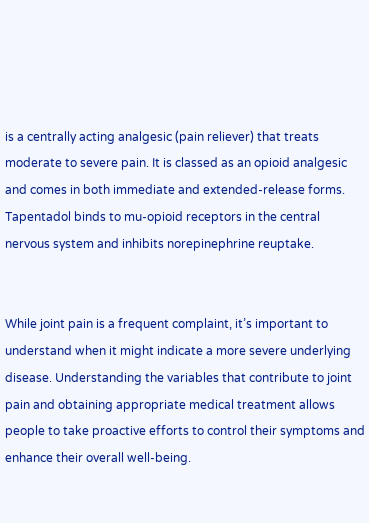is a centrally acting analgesic (pain reliever) that treats moderate to severe pain. It is classed as an opioid analgesic and comes in both immediate and extended-release forms. Tapentadol binds to mu-opioid receptors in the central nervous system and inhibits norepinephrine reuptake.


While joint pain is a frequent complaint, it’s important to understand when it might indicate a more severe underlying disease. Understanding the variables that contribute to joint pain and obtaining appropriate medical treatment allows people to take proactive efforts to control their symptoms and enhance their overall well-being.